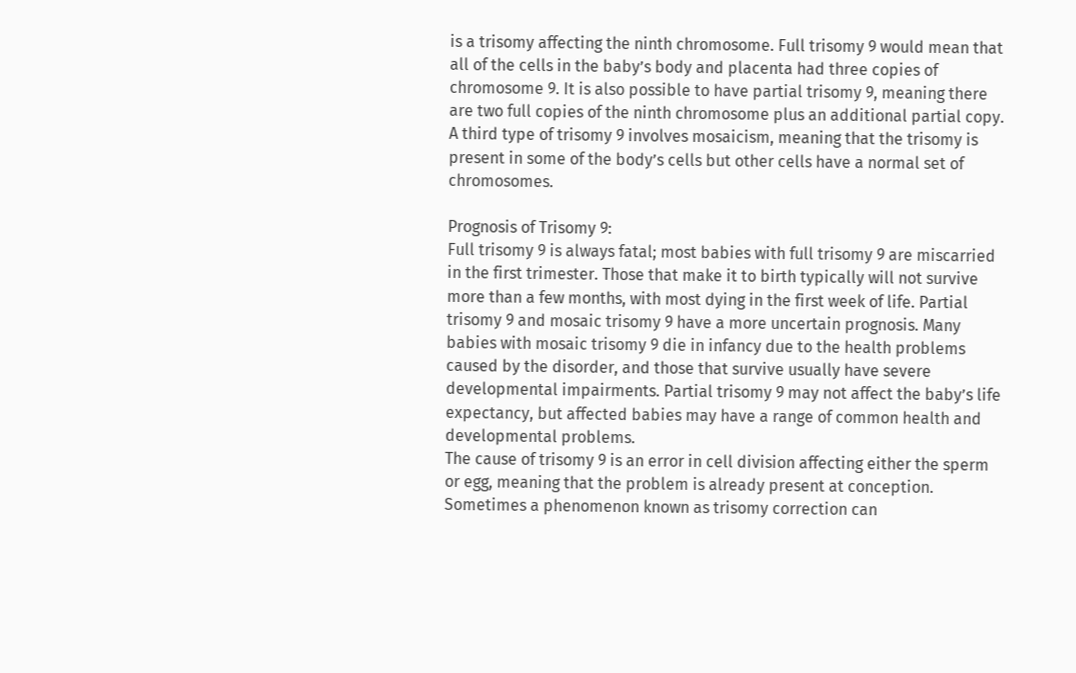is a trisomy affecting the ninth chromosome. Full trisomy 9 would mean that all of the cells in the baby’s body and placenta had three copies of chromosome 9. It is also possible to have partial trisomy 9, meaning there are two full copies of the ninth chromosome plus an additional partial copy. A third type of trisomy 9 involves mosaicism, meaning that the trisomy is present in some of the body’s cells but other cells have a normal set of chromosomes.

Prognosis of Trisomy 9:
Full trisomy 9 is always fatal; most babies with full trisomy 9 are miscarried in the first trimester. Those that make it to birth typically will not survive more than a few months, with most dying in the first week of life. Partial trisomy 9 and mosaic trisomy 9 have a more uncertain prognosis. Many babies with mosaic trisomy 9 die in infancy due to the health problems caused by the disorder, and those that survive usually have severe developmental impairments. Partial trisomy 9 may not affect the baby’s life expectancy, but affected babies may have a range of common health and developmental problems.
The cause of trisomy 9 is an error in cell division affecting either the sperm or egg, meaning that the problem is already present at conception. Sometimes a phenomenon known as trisomy correction can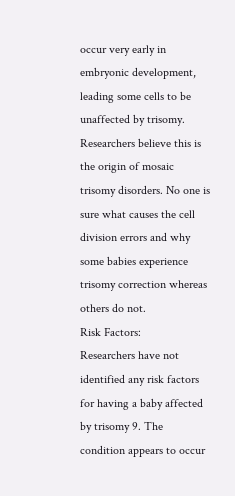occur very early in embryonic development, leading some cells to be unaffected by trisomy. Researchers believe this is the origin of mosaic trisomy disorders. No one is sure what causes the cell division errors and why some babies experience trisomy correction whereas others do not.
Risk Factors:
Researchers have not identified any risk factors for having a baby affected by trisomy 9. The condition appears to occur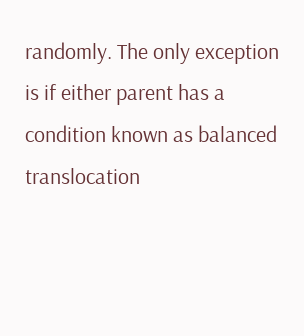randomly. The only exception is if either parent has a condition known as balanced translocation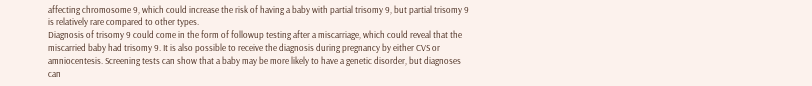affecting chromosome 9, which could increase the risk of having a baby with partial trisomy 9, but partial trisomy 9 is relatively rare compared to other types.
Diagnosis of trisomy 9 could come in the form of followup testing after a miscarriage, which could reveal that the miscarried baby had trisomy 9. It is also possible to receive the diagnosis during pregnancy by either CVS or amniocentesis. Screening tests can show that a baby may be more likely to have a genetic disorder, but diagnoses can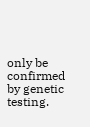only be confirmed by genetic testing.